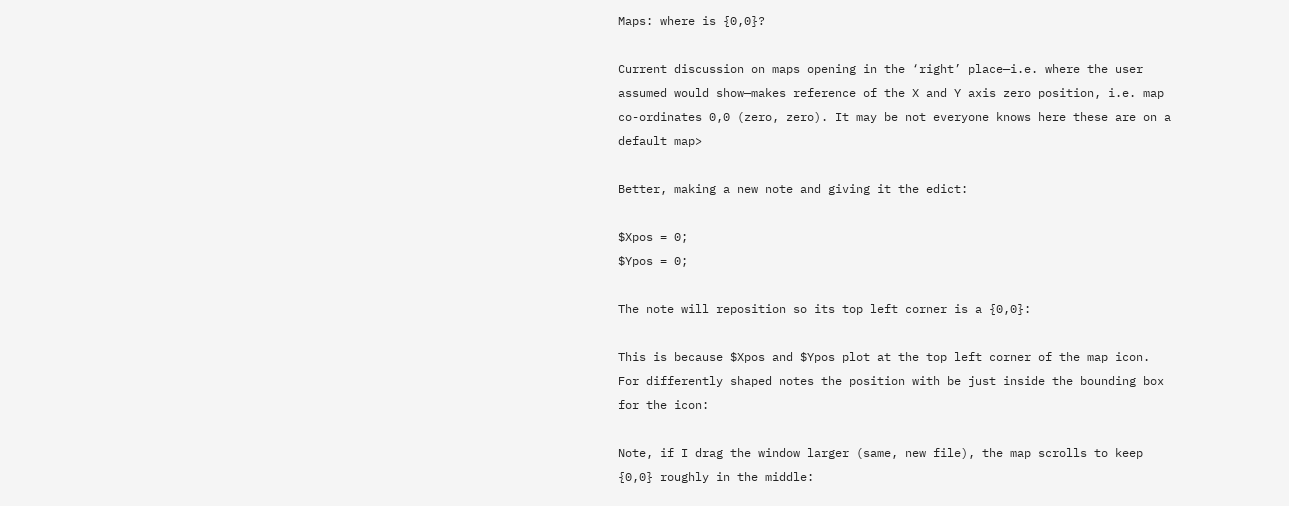Maps: where is {0,0}?

Current discussion on maps opening in the ‘right’ place—i.e. where the user assumed would show—makes reference of the X and Y axis zero position, i.e. map co-ordinates 0,0 (zero, zero). It may be not everyone knows here these are on a default map>

Better, making a new note and giving it the edict:

$Xpos = 0;
$Ypos = 0;

The note will reposition so its top left corner is a {0,0}:

This is because $Xpos and $Ypos plot at the top left corner of the map icon. For differently shaped notes the position with be just inside the bounding box for the icon:

Note, if I drag the window larger (same, new file), the map scrolls to keep {0,0} roughly in the middle: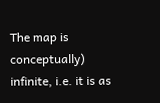The map is conceptually) infinite, i.e. it is as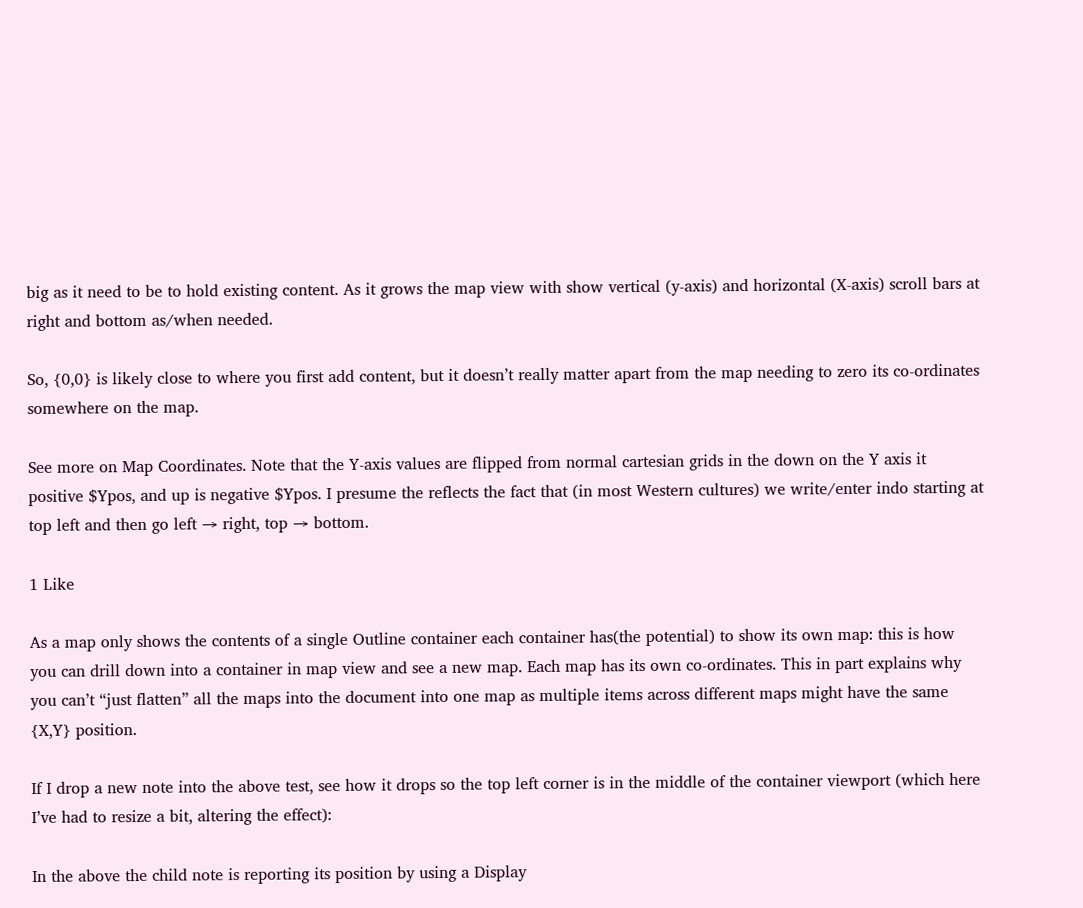big as it need to be to hold existing content. As it grows the map view with show vertical (y-axis) and horizontal (X-axis) scroll bars at right and bottom as/when needed.

So, {0,0} is likely close to where you first add content, but it doesn’t really matter apart from the map needing to zero its co-ordinates somewhere on the map.

See more on Map Coordinates. Note that the Y-axis values are flipped from normal cartesian grids in the down on the Y axis it positive $Ypos, and up is negative $Ypos. I presume the reflects the fact that (in most Western cultures) we write/enter indo starting at top left and then go left → right, top → bottom.

1 Like

As a map only shows the contents of a single Outline container each container has(the potential) to show its own map: this is how you can drill down into a container in map view and see a new map. Each map has its own co-ordinates. This in part explains why you can’t “just flatten” all the maps into the document into one map as multiple items across different maps might have the same {X,Y} position.

If I drop a new note into the above test, see how it drops so the top left corner is in the middle of the container viewport (which here I’ve had to resize a bit, altering the effect):

In the above the child note is reporting its position by using a Display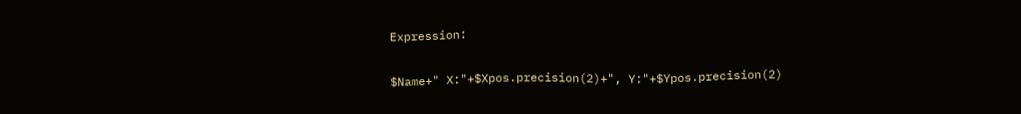Expression:

$Name+" X:"+$Xpos.precision(2)+", Y:"+$Ypos.precision(2)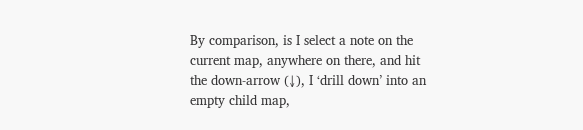By comparison, is I select a note on the current map, anywhere on there, and hit the down-arrow (↓), I ‘drill down’ into an empty child map,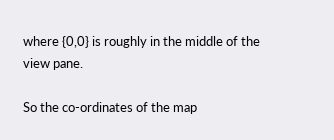where {0,0} is roughly in the middle of the view pane.

So the co-ordinates of the map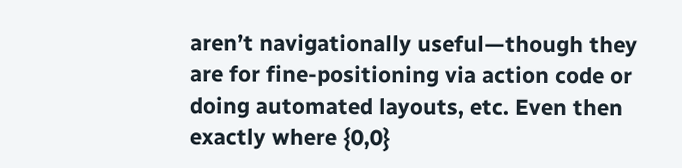aren’t navigationally useful—though they are for fine-positioning via action code or doing automated layouts, etc. Even then exactly where {0,0}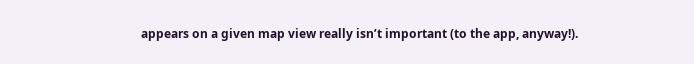appears on a given map view really isn’t important (to the app, anyway!).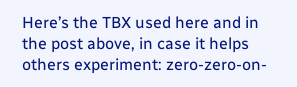Here’s the TBX used here and in the post above, in case it helps others experiment: zero-zero-on-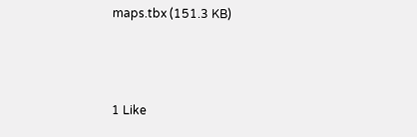maps.tbx (151.3 KB)



1 Like